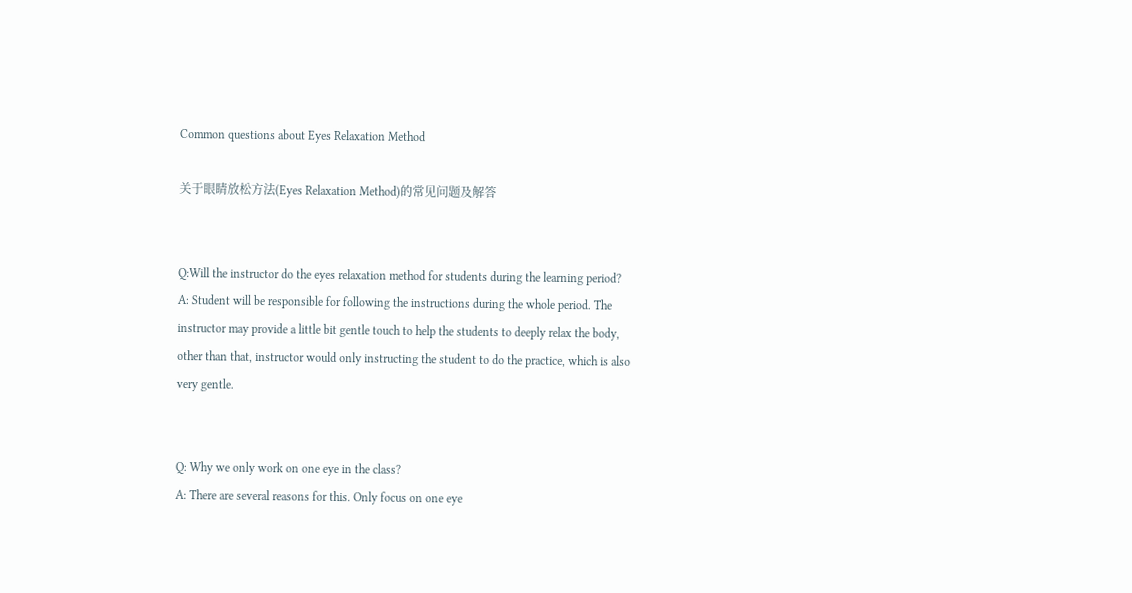Common questions about Eyes Relaxation Method

关于眼睛放松方法(Eyes Relaxation Method)的常见问题及解答


Q:Will the instructor do the eyes relaxation method for students during the learning period?
A: Student will be responsible for following the instructions during the whole period. The instructor may provide a little bit gentle touch to help the students to deeply relax the body, other than that, instructor would only instructing the student to do the practice, which is also very gentle.


Q: Why we only work on one eye in the class?
A: There are several reasons for this. Only focus on one eye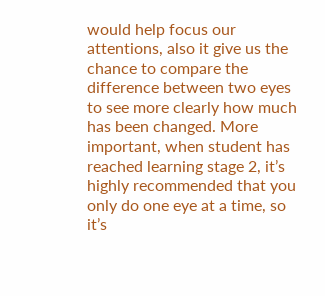would help focus our attentions, also it give us the chance to compare the difference between two eyes to see more clearly how much has been changed. More important, when student has reached learning stage 2, it’s highly recommended that you only do one eye at a time, so it’s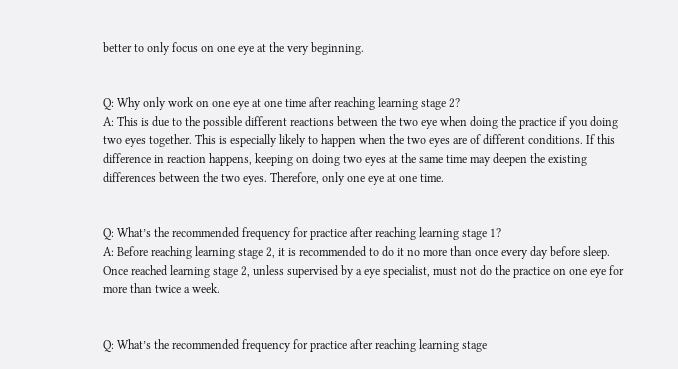better to only focus on one eye at the very beginning.


Q: Why only work on one eye at one time after reaching learning stage 2?
A: This is due to the possible different reactions between the two eye when doing the practice if you doing two eyes together. This is especially likely to happen when the two eyes are of different conditions. If this difference in reaction happens, keeping on doing two eyes at the same time may deepen the existing differences between the two eyes. Therefore, only one eye at one time.


Q: What’s the recommended frequency for practice after reaching learning stage 1?
A: Before reaching learning stage 2, it is recommended to do it no more than once every day before sleep. Once reached learning stage 2, unless supervised by a eye specialist, must not do the practice on one eye for more than twice a week.


Q: What’s the recommended frequency for practice after reaching learning stage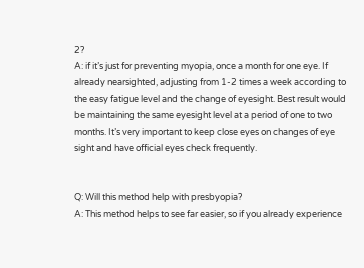2?
A: if it’s just for preventing myopia, once a month for one eye. If already nearsighted, adjusting from 1-2 times a week according to the easy fatigue level and the change of eyesight. Best result would be maintaining the same eyesight level at a period of one to two months. It’s very important to keep close eyes on changes of eye sight and have official eyes check frequently.


Q: Will this method help with presbyopia?
A: This method helps to see far easier, so if you already experience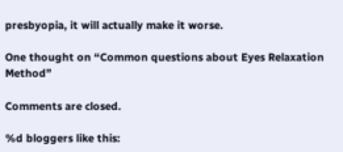presbyopia, it will actually make it worse.

One thought on “Common questions about Eyes Relaxation Method”

Comments are closed.

%d bloggers like this: